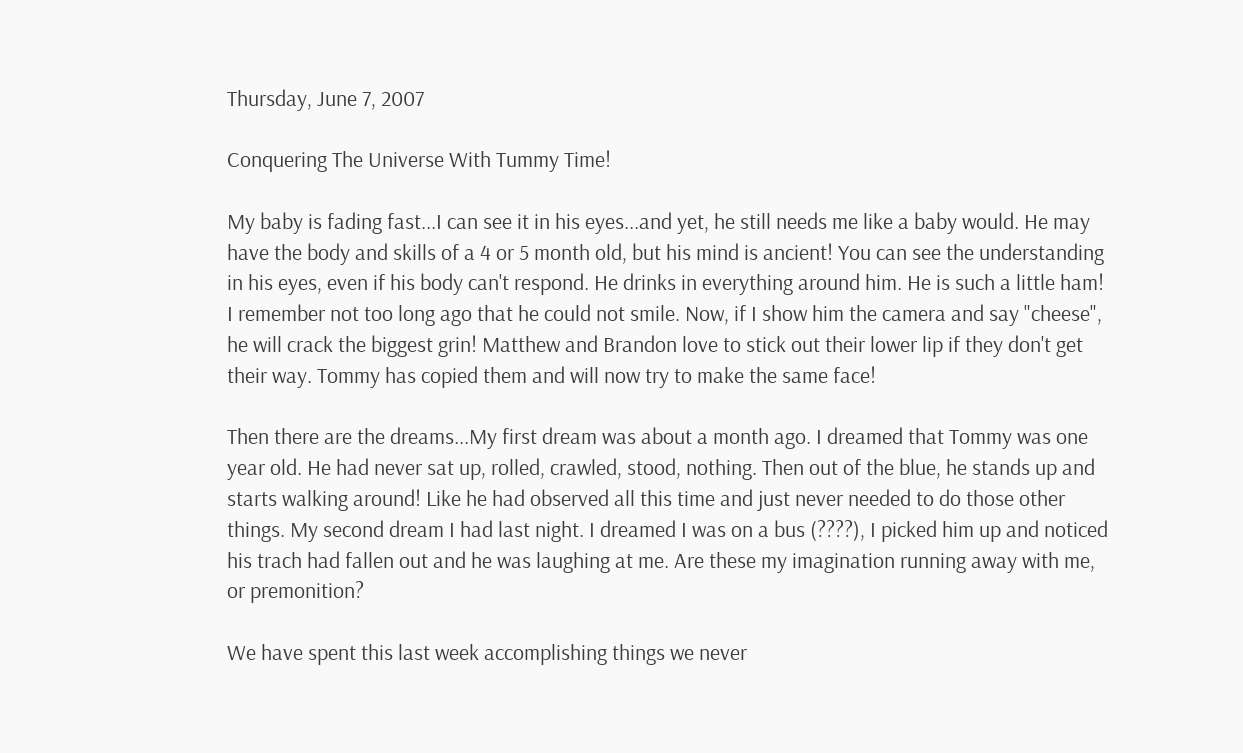Thursday, June 7, 2007

Conquering The Universe With Tummy Time!

My baby is fading fast...I can see it in his eyes...and yet, he still needs me like a baby would. He may have the body and skills of a 4 or 5 month old, but his mind is ancient! You can see the understanding in his eyes, even if his body can't respond. He drinks in everything around him. He is such a little ham! I remember not too long ago that he could not smile. Now, if I show him the camera and say "cheese", he will crack the biggest grin! Matthew and Brandon love to stick out their lower lip if they don't get their way. Tommy has copied them and will now try to make the same face!

Then there are the dreams...My first dream was about a month ago. I dreamed that Tommy was one year old. He had never sat up, rolled, crawled, stood, nothing. Then out of the blue, he stands up and starts walking around! Like he had observed all this time and just never needed to do those other things. My second dream I had last night. I dreamed I was on a bus (????), I picked him up and noticed his trach had fallen out and he was laughing at me. Are these my imagination running away with me, or premonition?

We have spent this last week accomplishing things we never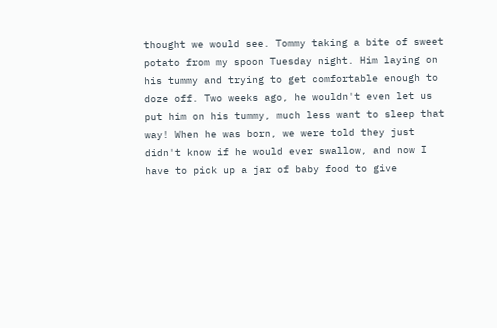thought we would see. Tommy taking a bite of sweet potato from my spoon Tuesday night. Him laying on his tummy and trying to get comfortable enough to doze off. Two weeks ago, he wouldn't even let us put him on his tummy, much less want to sleep that way! When he was born, we were told they just didn't know if he would ever swallow, and now I have to pick up a jar of baby food to give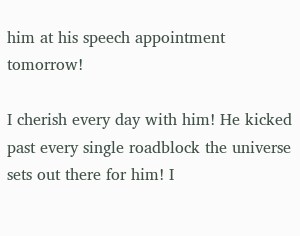him at his speech appointment tomorrow!

I cherish every day with him! He kicked past every single roadblock the universe sets out there for him! I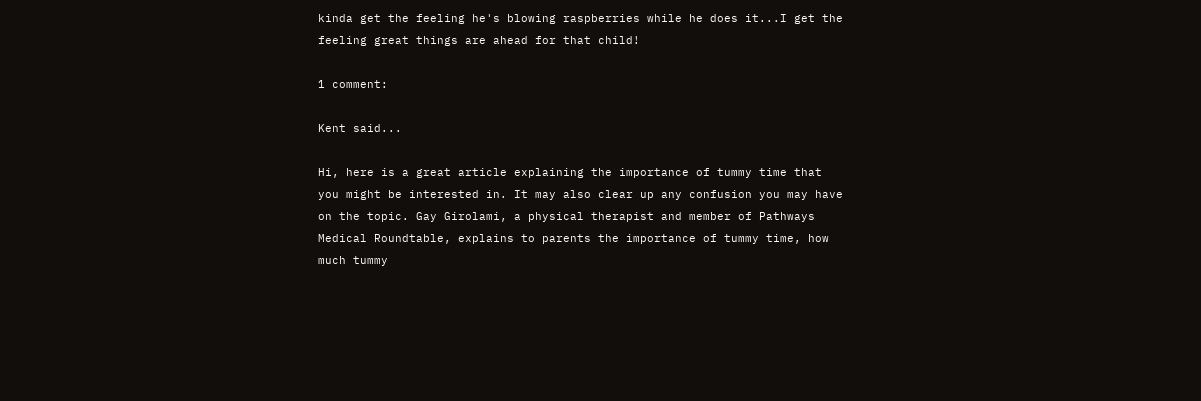kinda get the feeling he's blowing raspberries while he does it...I get the feeling great things are ahead for that child!

1 comment:

Kent said...

Hi, here is a great article explaining the importance of tummy time that you might be interested in. It may also clear up any confusion you may have on the topic. Gay Girolami, a physical therapist and member of Pathways Medical Roundtable, explains to parents the importance of tummy time, how much tummy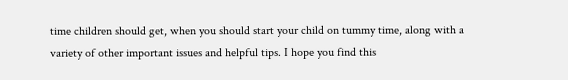time children should get, when you should start your child on tummy time, along with a variety of other important issues and helpful tips. I hope you find this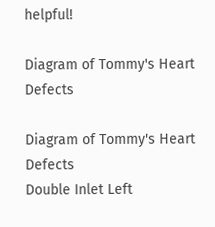helpful!

Diagram of Tommy's Heart Defects

Diagram of Tommy's Heart Defects
Double Inlet Left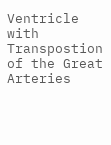Ventricle with Transpostion of the Great Arteries